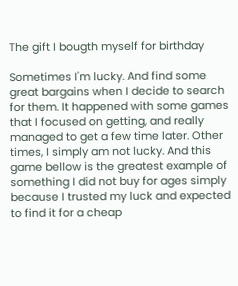The gift I bougth myself for birthday

Sometimes I'm lucky. And find some great bargains when I decide to search for them. It happened with some games that I focused on getting, and really managed to get a few time later. Other times, I simply am not lucky. And this game bellow is the greatest example of something I did not buy for ages simply because I trusted my luck and expected to find it for a cheap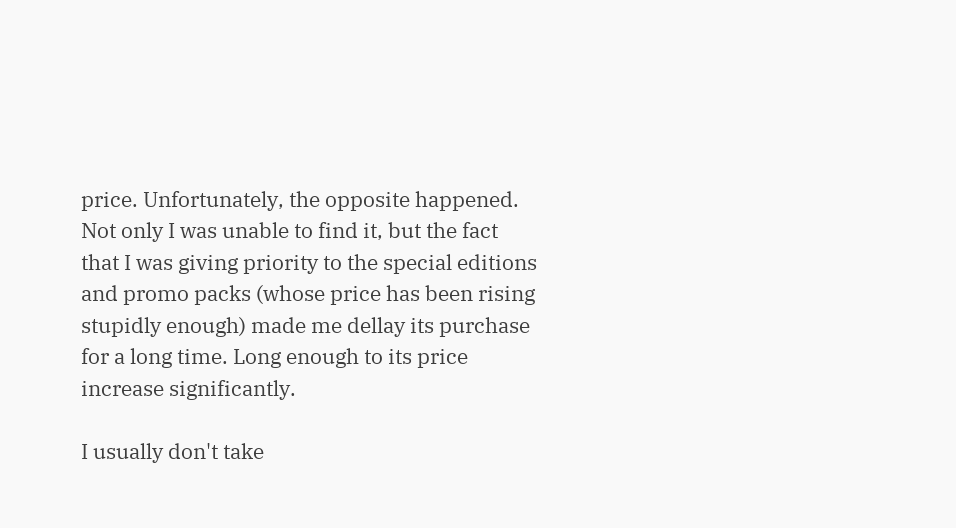price. Unfortunately, the opposite happened. Not only I was unable to find it, but the fact that I was giving priority to the special editions and promo packs (whose price has been rising stupidly enough) made me dellay its purchase for a long time. Long enough to its price increase significantly.

I usually don't take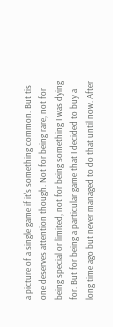a picture of a single game if it's something common. But tis one deserves attention though. Not for being rare, not for being special or limited, not for being something I was dying for. But for being a particular game that I decided to buy a long time ago but never managed to do that until now. After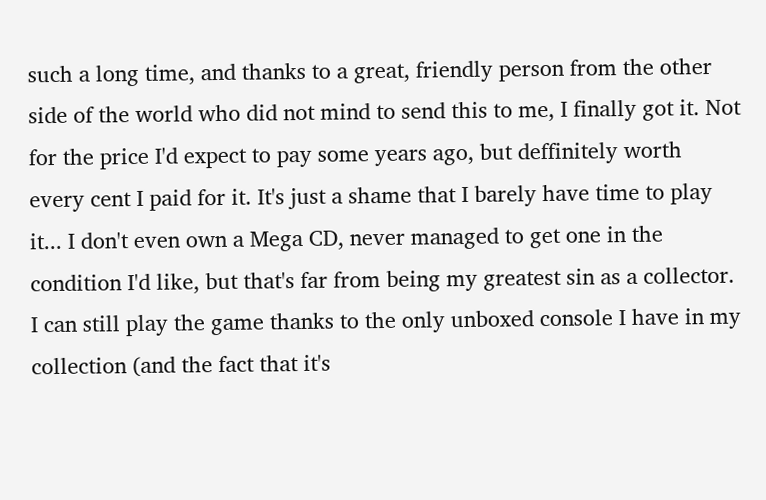such a long time, and thanks to a great, friendly person from the other side of the world who did not mind to send this to me, I finally got it. Not for the price I'd expect to pay some years ago, but deffinitely worth every cent I paid for it. It's just a shame that I barely have time to play it... I don't even own a Mega CD, never managed to get one in the condition I'd like, but that's far from being my greatest sin as a collector. I can still play the game thanks to the only unboxed console I have in my collection (and the fact that it's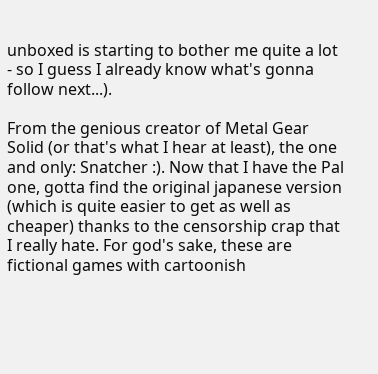unboxed is starting to bother me quite a lot - so I guess I already know what's gonna follow next...).

From the genious creator of Metal Gear Solid (or that's what I hear at least), the one and only: Snatcher :). Now that I have the Pal one, gotta find the original japanese version (which is quite easier to get as well as cheaper) thanks to the censorship crap that I really hate. For god's sake, these are fictional games with cartoonish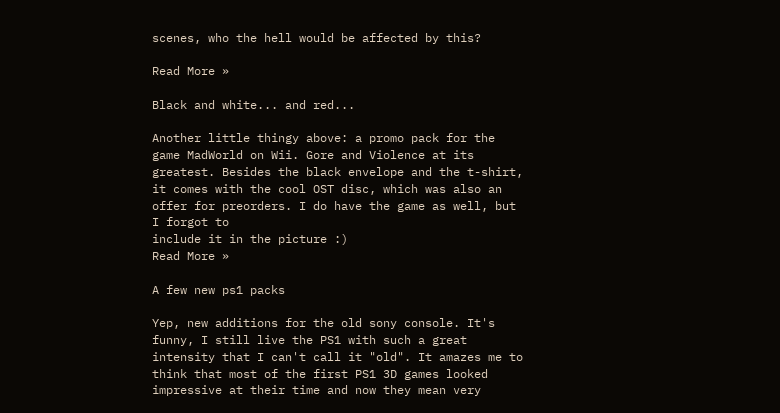scenes, who the hell would be affected by this?

Read More »

Black and white... and red...

Another little thingy above: a promo pack for the game MadWorld on Wii. Gore and Violence at its greatest. Besides the black envelope and the t-shirt, it comes with the cool OST disc, which was also an offer for preorders. I do have the game as well, but I forgot to
include it in the picture :)
Read More »

A few new ps1 packs

Yep, new additions for the old sony console. It's funny, I still live the PS1 with such a great intensity that I can't call it "old". It amazes me to think that most of the first PS1 3D games looked impressive at their time and now they mean very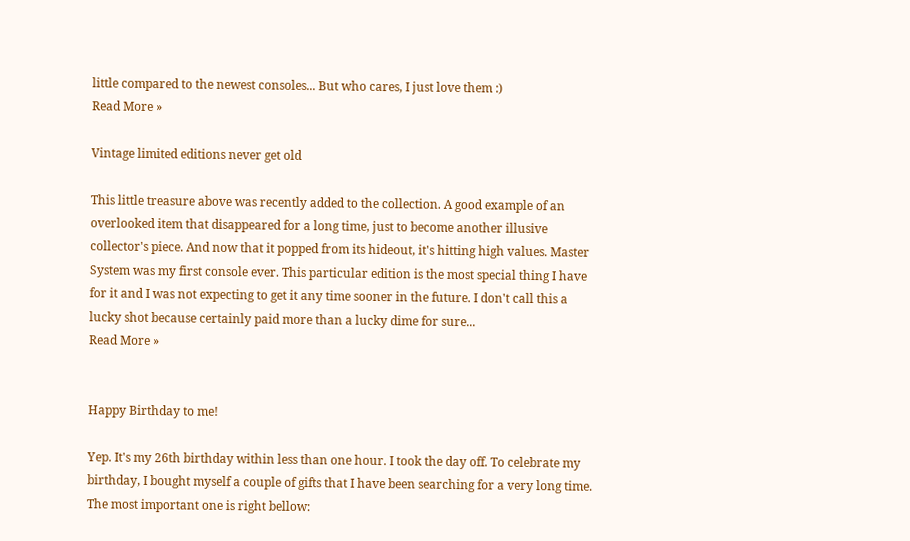little compared to the newest consoles... But who cares, I just love them :)
Read More »

Vintage limited editions never get old

This little treasure above was recently added to the collection. A good example of an overlooked item that disappeared for a long time, just to become another illusive collector's piece. And now that it popped from its hideout, it's hitting high values. Master System was my first console ever. This particular edition is the most special thing I have for it and I was not expecting to get it any time sooner in the future. I don't call this a lucky shot because certainly paid more than a lucky dime for sure...
Read More »


Happy Birthday to me!

Yep. It's my 26th birthday within less than one hour. I took the day off. To celebrate my birthday, I bought myself a couple of gifts that I have been searching for a very long time. The most important one is right bellow: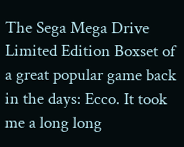The Sega Mega Drive Limited Edition Boxset of a great popular game back in the days: Ecco. It took me a long long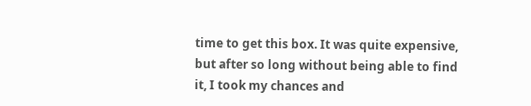time to get this box. It was quite expensive, but after so long without being able to find it, I took my chances and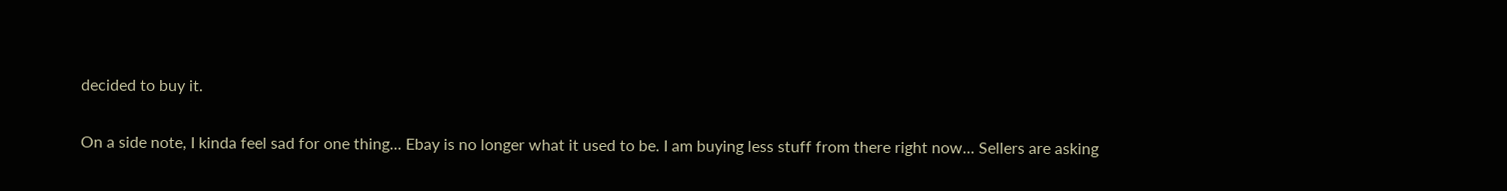decided to buy it.

On a side note, I kinda feel sad for one thing... Ebay is no longer what it used to be. I am buying less stuff from there right now... Sellers are asking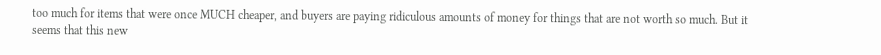too much for items that were once MUCH cheaper, and buyers are paying ridiculous amounts of money for things that are not worth so much. But it seems that this new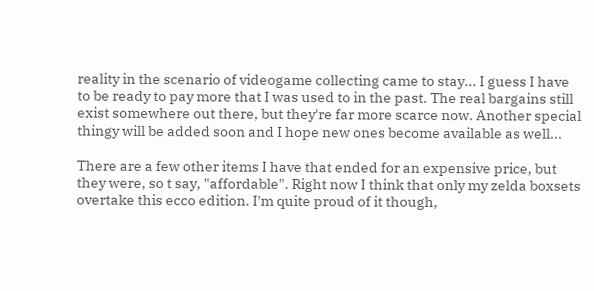reality in the scenario of videogame collecting came to stay... I guess I have to be ready to pay more that I was used to in the past. The real bargains still exist somewhere out there, but they're far more scarce now. Another special thingy will be added soon and I hope new ones become available as well...

There are a few other items I have that ended for an expensive price, but they were, so t say, "affordable". Right now I think that only my zelda boxsets overtake this ecco edition. I'm quite proud of it though,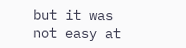but it was not easy at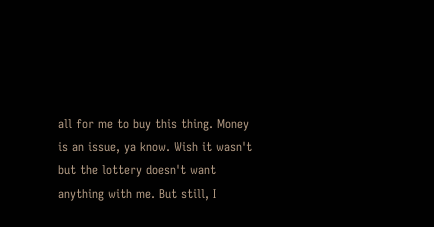all for me to buy this thing. Money is an issue, ya know. Wish it wasn't but the lottery doesn't want anything with me. But still, I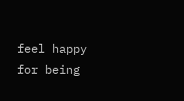feel happy for being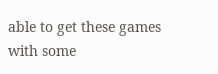able to get these games with some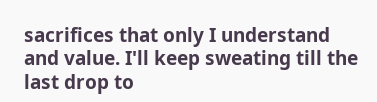sacrifices that only I understand and value. I'll keep sweating till the last drop to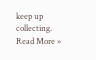keep up collecting.
Read More »